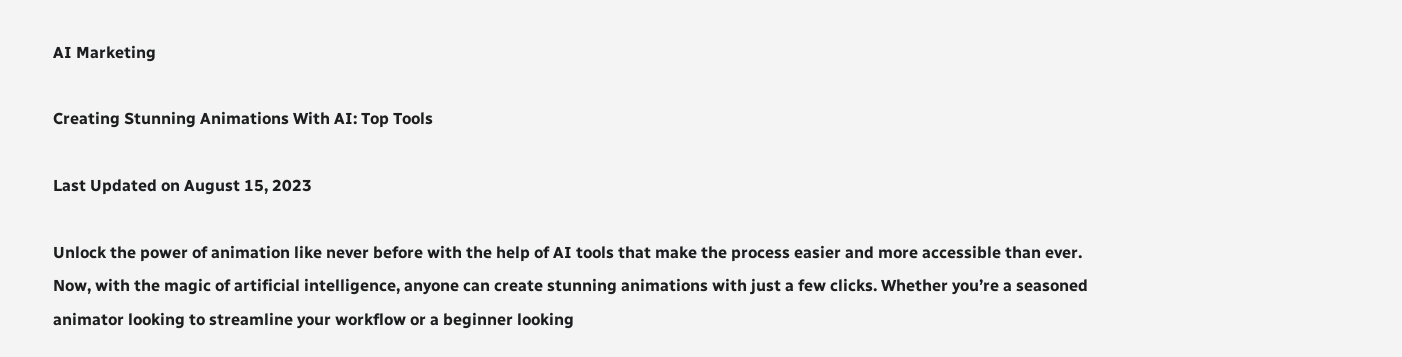AI Marketing

Creating Stunning Animations With AI: Top Tools

Last Updated on August 15, 2023

Unlock the power of animation like never before with the help of AI tools that make the process easier and more accessible than ever. Now, with the magic of artificial intelligence, anyone can create stunning animations with just a few clicks. Whether you’re a seasoned animator looking to streamline your workflow or a beginner looking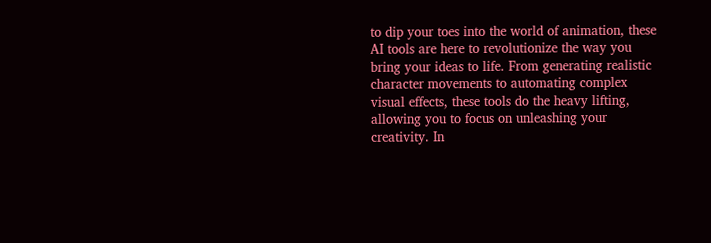to dip your toes into the world of animation, these AI tools are here to revolutionize the way you bring your ideas to life. From generating realistic character movements to automating complex visual effects, these tools do the heavy lifting, allowing you to focus on unleashing your creativity. In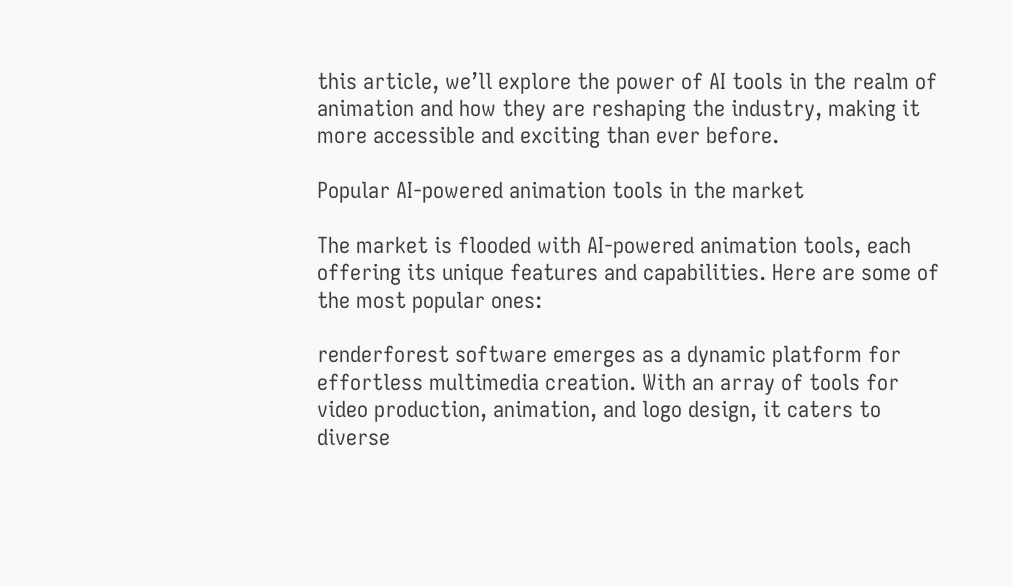this article, we’ll explore the power of AI tools in the realm of animation and how they are reshaping the industry, making it more accessible and exciting than ever before.

Popular AI-powered animation tools in the market

The market is flooded with AI-powered animation tools, each offering its unique features and capabilities. Here are some of the most popular ones:

renderforest software emerges as a dynamic platform for effortless multimedia creation. With an array of tools for video production, animation, and logo design, it caters to diverse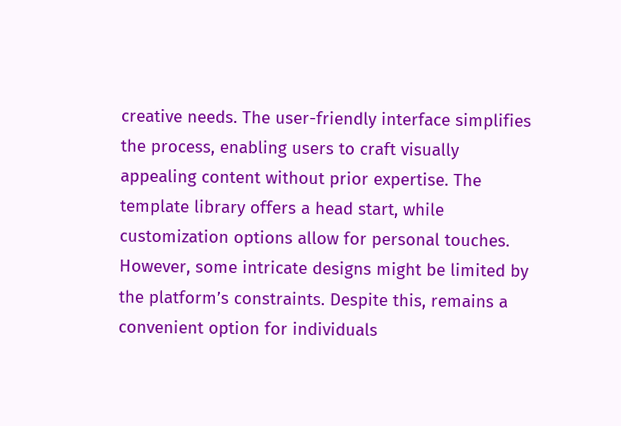creative needs. The user-friendly interface simplifies the process, enabling users to craft visually appealing content without prior expertise. The template library offers a head start, while customization options allow for personal touches. However, some intricate designs might be limited by the platform’s constraints. Despite this, remains a convenient option for individuals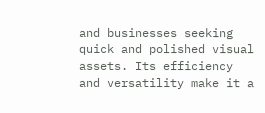and businesses seeking quick and polished visual assets. Its efficiency and versatility make it a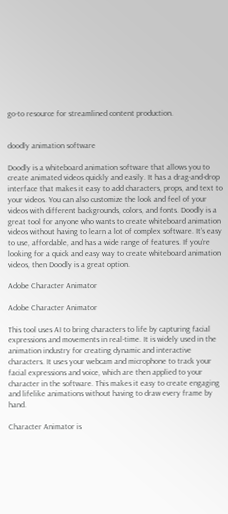go-to resource for streamlined content production.


doodly animation software

Doodly is a whiteboard animation software that allows you to create animated videos quickly and easily. It has a drag-and-drop interface that makes it easy to add characters, props, and text to your videos. You can also customize the look and feel of your videos with different backgrounds, colors, and fonts. Doodly is a great tool for anyone who wants to create whiteboard animation videos without having to learn a lot of complex software. It’s easy to use, affordable, and has a wide range of features. If you’re looking for a quick and easy way to create whiteboard animation videos, then Doodly is a great option.

Adobe Character Animator

Adobe Character Animator

This tool uses AI to bring characters to life by capturing facial expressions and movements in real-time. It is widely used in the animation industry for creating dynamic and interactive characters. It uses your webcam and microphone to track your facial expressions and voice, which are then applied to your character in the software. This makes it easy to create engaging and lifelike animations without having to draw every frame by hand.

Character Animator is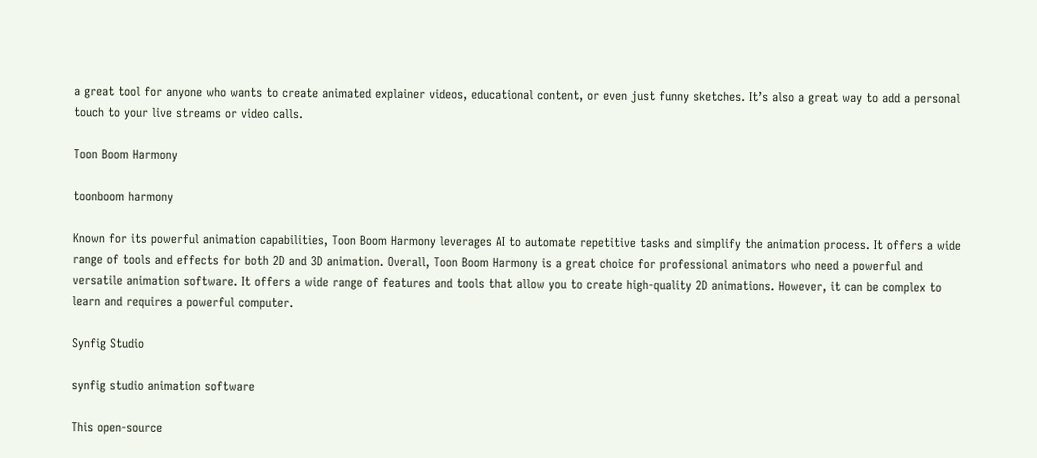a great tool for anyone who wants to create animated explainer videos, educational content, or even just funny sketches. It’s also a great way to add a personal touch to your live streams or video calls.

Toon Boom Harmony

toonboom harmony

Known for its powerful animation capabilities, Toon Boom Harmony leverages AI to automate repetitive tasks and simplify the animation process. It offers a wide range of tools and effects for both 2D and 3D animation. Overall, Toon Boom Harmony is a great choice for professional animators who need a powerful and versatile animation software. It offers a wide range of features and tools that allow you to create high-quality 2D animations. However, it can be complex to learn and requires a powerful computer.

Synfig Studio

synfig studio animation software

This open-source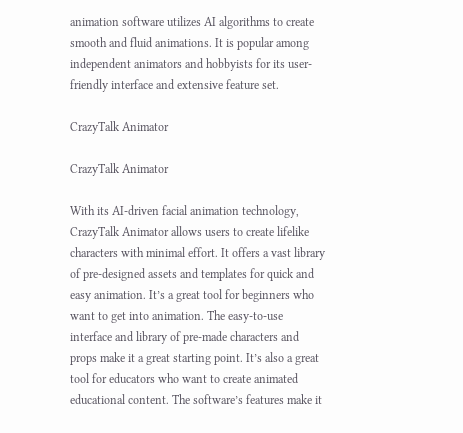animation software utilizes AI algorithms to create smooth and fluid animations. It is popular among independent animators and hobbyists for its user-friendly interface and extensive feature set.

CrazyTalk Animator

CrazyTalk Animator

With its AI-driven facial animation technology, CrazyTalk Animator allows users to create lifelike characters with minimal effort. It offers a vast library of pre-designed assets and templates for quick and easy animation. It’s a great tool for beginners who want to get into animation. The easy-to-use interface and library of pre-made characters and props make it a great starting point. It’s also a great tool for educators who want to create animated educational content. The software’s features make it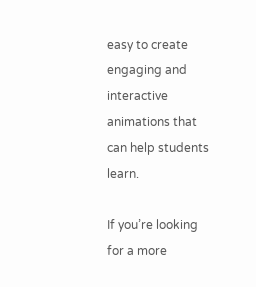easy to create engaging and interactive animations that can help students learn.

If you’re looking for a more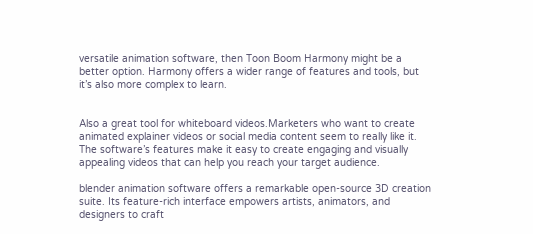versatile animation software, then Toon Boom Harmony might be a better option. Harmony offers a wider range of features and tools, but it’s also more complex to learn.


Also a great tool for whiteboard videos.Marketers who want to create animated explainer videos or social media content seem to really like it. The software’s features make it easy to create engaging and visually appealing videos that can help you reach your target audience.

blender animation software offers a remarkable open-source 3D creation suite. Its feature-rich interface empowers artists, animators, and designers to craft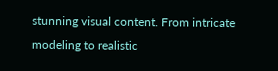stunning visual content. From intricate modeling to realistic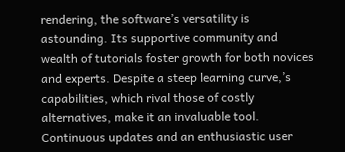rendering, the software’s versatility is astounding. Its supportive community and wealth of tutorials foster growth for both novices and experts. Despite a steep learning curve,’s capabilities, which rival those of costly alternatives, make it an invaluable tool. Continuous updates and an enthusiastic user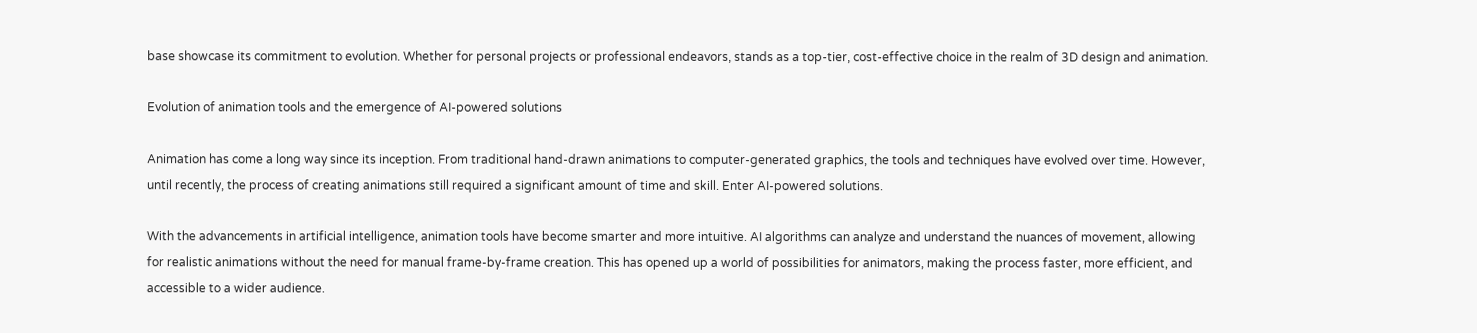base showcase its commitment to evolution. Whether for personal projects or professional endeavors, stands as a top-tier, cost-effective choice in the realm of 3D design and animation.

Evolution of animation tools and the emergence of AI-powered solutions

Animation has come a long way since its inception. From traditional hand-drawn animations to computer-generated graphics, the tools and techniques have evolved over time. However, until recently, the process of creating animations still required a significant amount of time and skill. Enter AI-powered solutions.

With the advancements in artificial intelligence, animation tools have become smarter and more intuitive. AI algorithms can analyze and understand the nuances of movement, allowing for realistic animations without the need for manual frame-by-frame creation. This has opened up a world of possibilities for animators, making the process faster, more efficient, and accessible to a wider audience.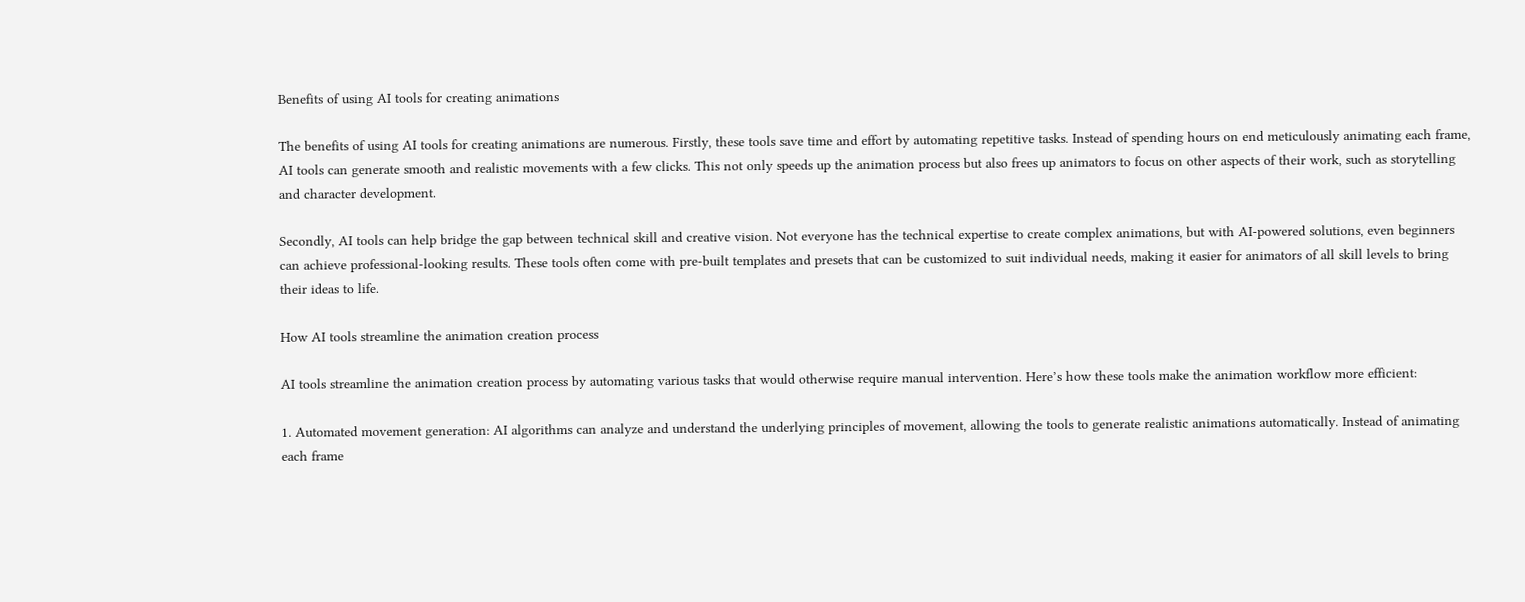Benefits of using AI tools for creating animations

The benefits of using AI tools for creating animations are numerous. Firstly, these tools save time and effort by automating repetitive tasks. Instead of spending hours on end meticulously animating each frame, AI tools can generate smooth and realistic movements with a few clicks. This not only speeds up the animation process but also frees up animators to focus on other aspects of their work, such as storytelling and character development.

Secondly, AI tools can help bridge the gap between technical skill and creative vision. Not everyone has the technical expertise to create complex animations, but with AI-powered solutions, even beginners can achieve professional-looking results. These tools often come with pre-built templates and presets that can be customized to suit individual needs, making it easier for animators of all skill levels to bring their ideas to life.

How AI tools streamline the animation creation process

AI tools streamline the animation creation process by automating various tasks that would otherwise require manual intervention. Here’s how these tools make the animation workflow more efficient:

1. Automated movement generation: AI algorithms can analyze and understand the underlying principles of movement, allowing the tools to generate realistic animations automatically. Instead of animating each frame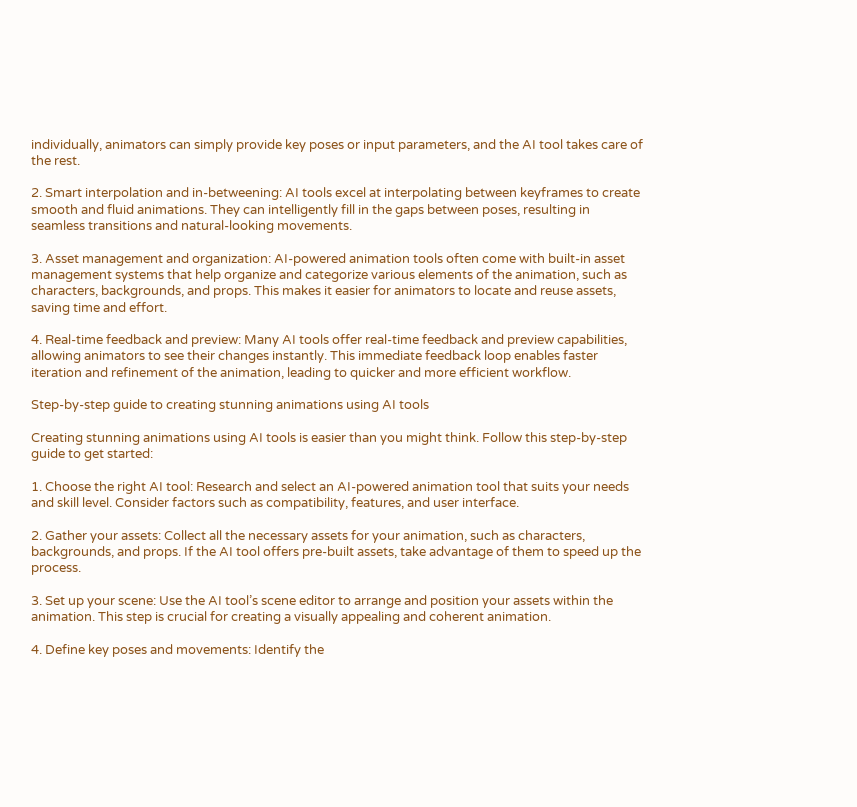individually, animators can simply provide key poses or input parameters, and the AI tool takes care of the rest.

2. Smart interpolation and in-betweening: AI tools excel at interpolating between keyframes to create smooth and fluid animations. They can intelligently fill in the gaps between poses, resulting in seamless transitions and natural-looking movements.

3. Asset management and organization: AI-powered animation tools often come with built-in asset management systems that help organize and categorize various elements of the animation, such as characters, backgrounds, and props. This makes it easier for animators to locate and reuse assets, saving time and effort.

4. Real-time feedback and preview: Many AI tools offer real-time feedback and preview capabilities, allowing animators to see their changes instantly. This immediate feedback loop enables faster iteration and refinement of the animation, leading to quicker and more efficient workflow.

Step-by-step guide to creating stunning animations using AI tools

Creating stunning animations using AI tools is easier than you might think. Follow this step-by-step guide to get started:

1. Choose the right AI tool: Research and select an AI-powered animation tool that suits your needs and skill level. Consider factors such as compatibility, features, and user interface.

2. Gather your assets: Collect all the necessary assets for your animation, such as characters, backgrounds, and props. If the AI tool offers pre-built assets, take advantage of them to speed up the process.

3. Set up your scene: Use the AI tool’s scene editor to arrange and position your assets within the animation. This step is crucial for creating a visually appealing and coherent animation.

4. Define key poses and movements: Identify the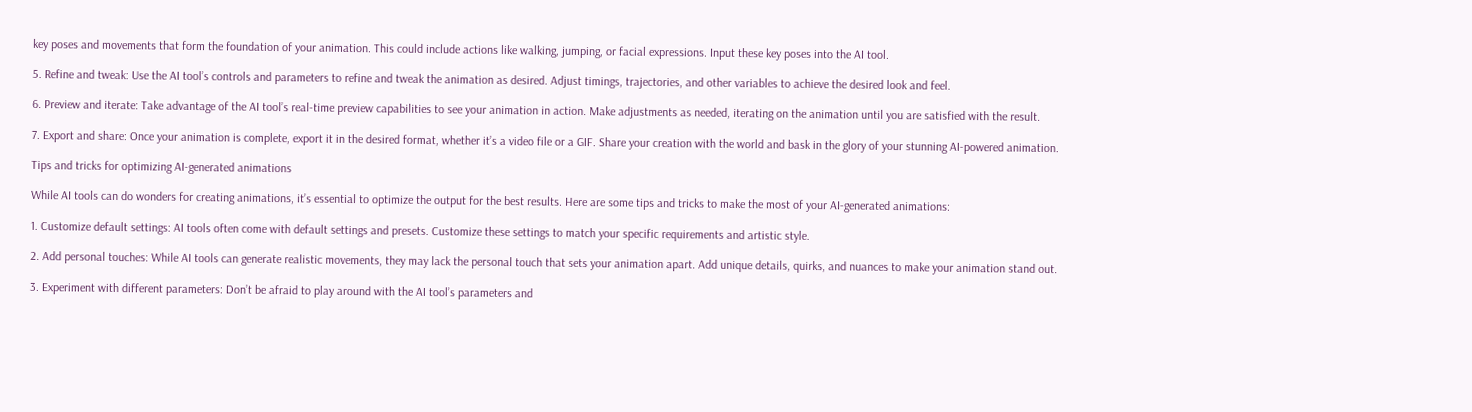key poses and movements that form the foundation of your animation. This could include actions like walking, jumping, or facial expressions. Input these key poses into the AI tool.

5. Refine and tweak: Use the AI tool’s controls and parameters to refine and tweak the animation as desired. Adjust timings, trajectories, and other variables to achieve the desired look and feel.

6. Preview and iterate: Take advantage of the AI tool’s real-time preview capabilities to see your animation in action. Make adjustments as needed, iterating on the animation until you are satisfied with the result.

7. Export and share: Once your animation is complete, export it in the desired format, whether it’s a video file or a GIF. Share your creation with the world and bask in the glory of your stunning AI-powered animation.

Tips and tricks for optimizing AI-generated animations

While AI tools can do wonders for creating animations, it’s essential to optimize the output for the best results. Here are some tips and tricks to make the most of your AI-generated animations:

1. Customize default settings: AI tools often come with default settings and presets. Customize these settings to match your specific requirements and artistic style.

2. Add personal touches: While AI tools can generate realistic movements, they may lack the personal touch that sets your animation apart. Add unique details, quirks, and nuances to make your animation stand out.

3. Experiment with different parameters: Don’t be afraid to play around with the AI tool’s parameters and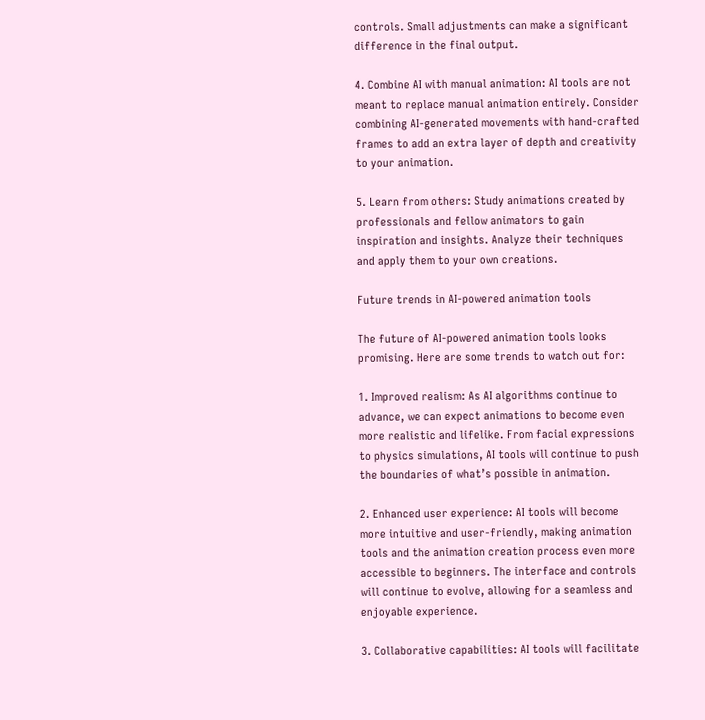controls. Small adjustments can make a significant difference in the final output.

4. Combine AI with manual animation: AI tools are not meant to replace manual animation entirely. Consider combining AI-generated movements with hand-crafted frames to add an extra layer of depth and creativity to your animation.

5. Learn from others: Study animations created by professionals and fellow animators to gain inspiration and insights. Analyze their techniques and apply them to your own creations.

Future trends in AI-powered animation tools

The future of AI-powered animation tools looks promising. Here are some trends to watch out for:

1. Improved realism: As AI algorithms continue to advance, we can expect animations to become even more realistic and lifelike. From facial expressions to physics simulations, AI tools will continue to push the boundaries of what’s possible in animation.

2. Enhanced user experience: AI tools will become more intuitive and user-friendly, making animation tools and the animation creation process even more accessible to beginners. The interface and controls will continue to evolve, allowing for a seamless and enjoyable experience.

3. Collaborative capabilities: AI tools will facilitate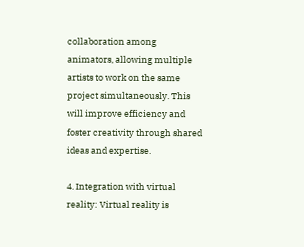collaboration among animators, allowing multiple artists to work on the same project simultaneously. This will improve efficiency and foster creativity through shared ideas and expertise.

4. Integration with virtual reality: Virtual reality is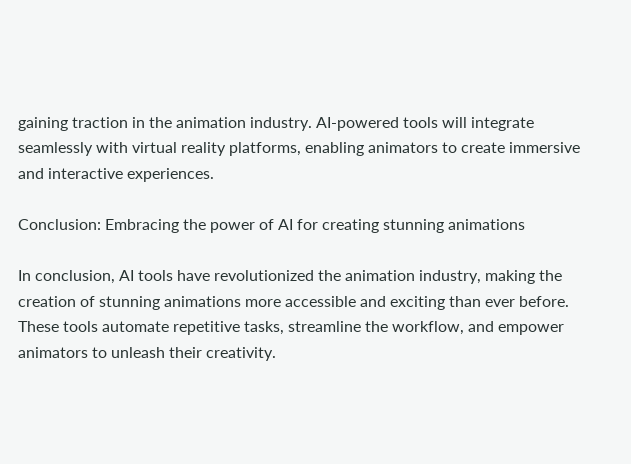gaining traction in the animation industry. AI-powered tools will integrate seamlessly with virtual reality platforms, enabling animators to create immersive and interactive experiences.

Conclusion: Embracing the power of AI for creating stunning animations

In conclusion, AI tools have revolutionized the animation industry, making the creation of stunning animations more accessible and exciting than ever before. These tools automate repetitive tasks, streamline the workflow, and empower animators to unleash their creativity.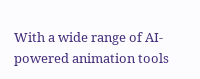With a wide range of AI-powered animation tools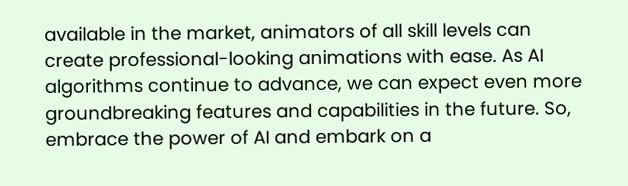available in the market, animators of all skill levels can create professional-looking animations with ease. As AI algorithms continue to advance, we can expect even more groundbreaking features and capabilities in the future. So, embrace the power of AI and embark on a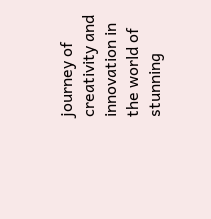journey of creativity and innovation in the world of stunning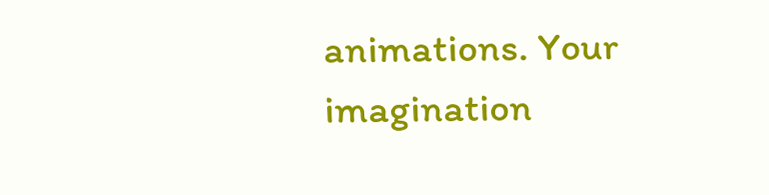animations. Your imagination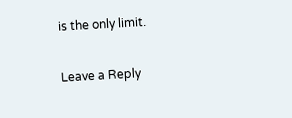is the only limit.

Leave a Reply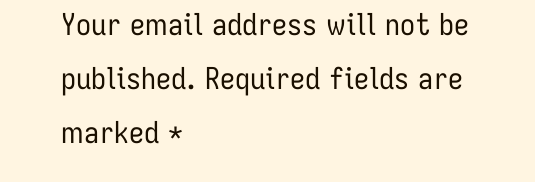Your email address will not be published. Required fields are marked *